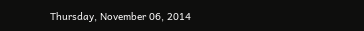Thursday, November 06, 2014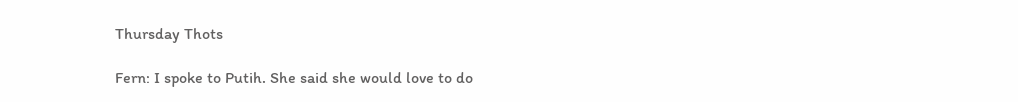Thursday Thots

Fern: I spoke to Putih. She said she would love to do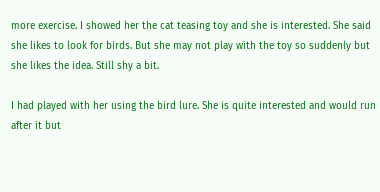more exercise. I showed her the cat teasing toy and she is interested. She said she likes to look for birds. But she may not play with the toy so suddenly but she likes the idea. Still shy a bit.

I had played with her using the bird lure. She is quite interested and would run after it but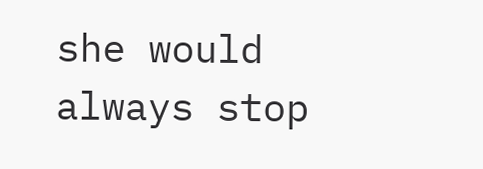she would always stop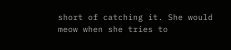short of catching it. She would meow when she tries to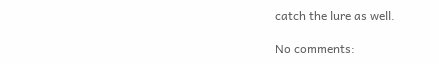catch the lure as well.

No comments: